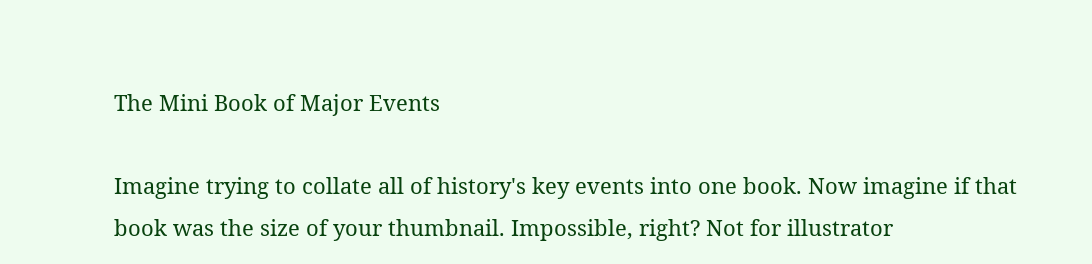The Mini Book of Major Events

Imagine trying to collate all of history's key events into one book. Now imagine if that book was the size of your thumbnail. Impossible, right? Not for illustrator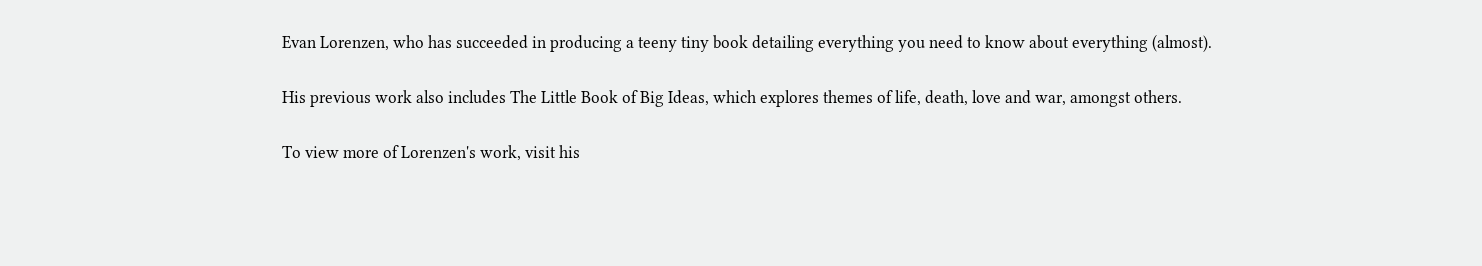Evan Lorenzen, who has succeeded in producing a teeny tiny book detailing everything you need to know about everything (almost).

His previous work also includes The Little Book of Big Ideas, which explores themes of life, death, love and war, amongst others.

To view more of Lorenzen's work, visit his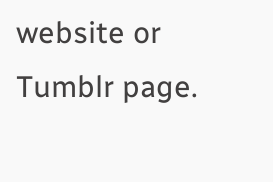website or Tumblr page.